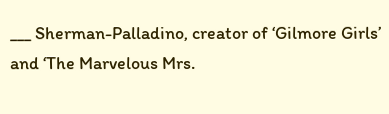___ Sherman-Palladino, creator of ‘Gilmore Girls’ and ‘The Marvelous Mrs.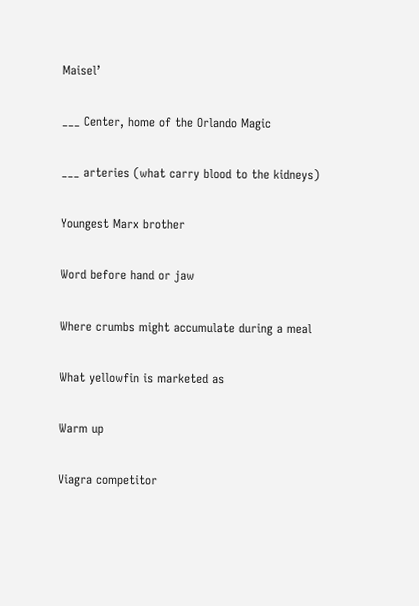Maisel’

___ Center, home of the Orlando Magic

___ arteries (what carry blood to the kidneys)

Youngest Marx brother

Word before hand or jaw

Where crumbs might accumulate during a meal

What yellowfin is marketed as

Warm up

Viagra competitor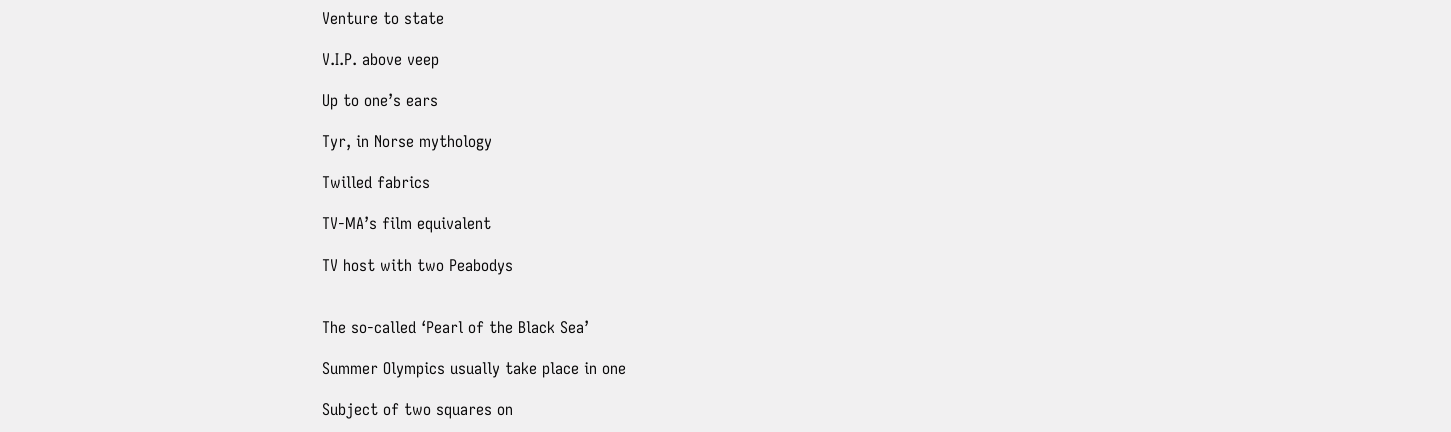Venture to state

V.I.P. above veep

Up to one’s ears

Tyr, in Norse mythology

Twilled fabrics

TV-MA’s film equivalent

TV host with two Peabodys


The so-called ‘Pearl of the Black Sea’

Summer Olympics usually take place in one

Subject of two squares on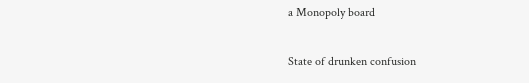a Monopoly board

State of drunken confusion